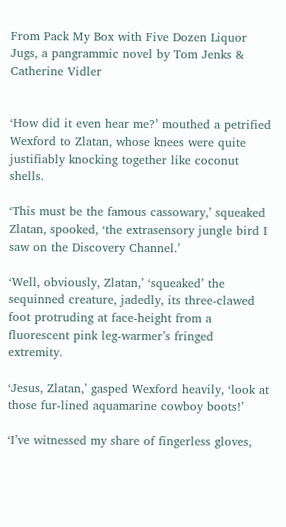From Pack My Box with Five Dozen Liquor Jugs, a pangrammic novel by Tom Jenks & Catherine Vidler


‘How did it even hear me?’ mouthed a petrified Wexford to Zlatan, whose knees were quite justifiably knocking together like coconut shells.

‘This must be the famous cassowary,’ squeaked Zlatan, spooked, ‘the extrasensory jungle bird I saw on the Discovery Channel.’

‘Well, obviously, Zlatan,’ ‘squeaked’ the sequinned creature, jadedly, its three-clawed foot protruding at face-height from a fluorescent pink leg-warmer’s fringed extremity.

‘Jesus, Zlatan,’ gasped Wexford heavily, ‘look at those fur-lined aquamarine cowboy boots!’

‘I’ve witnessed my share of fingerless gloves,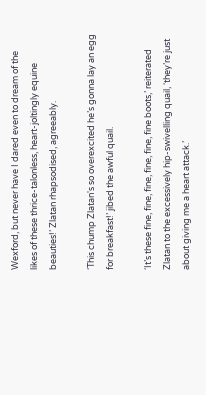Wexford, but never have I dared even to dream of the likes of these thrice-talonless, heart-joltingly equine beauties!’ Zlatan rhapsodised, agreeably.

‘This chump Zlatan's so overexcited he’s gonna lay an egg for breakfast!’ jibed the awful quail.

‘It’s these fine, fine, fine, fine, fine, fine boots,’ reiterated Zlatan to the excessively hip-swivelling quail, ‘they’re just about giving me a heart attack.’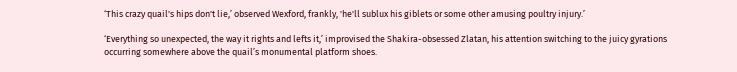‘This crazy quail's hips don't lie,’ observed Wexford, frankly, 'he'll sublux his giblets or some other amusing poultry injury.’

‘Everything so unexpected, the way it rights and lefts it,’ improvised the Shakira-obsessed Zlatan, his attention switching to the juicy gyrations occurring somewhere above the quail’s monumental platform shoes.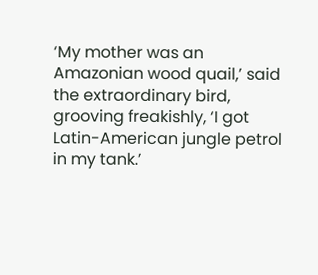‘My mother was an Amazonian wood quail,’ said the extraordinary bird, grooving freakishly, ‘I got Latin-American jungle petrol in my tank.’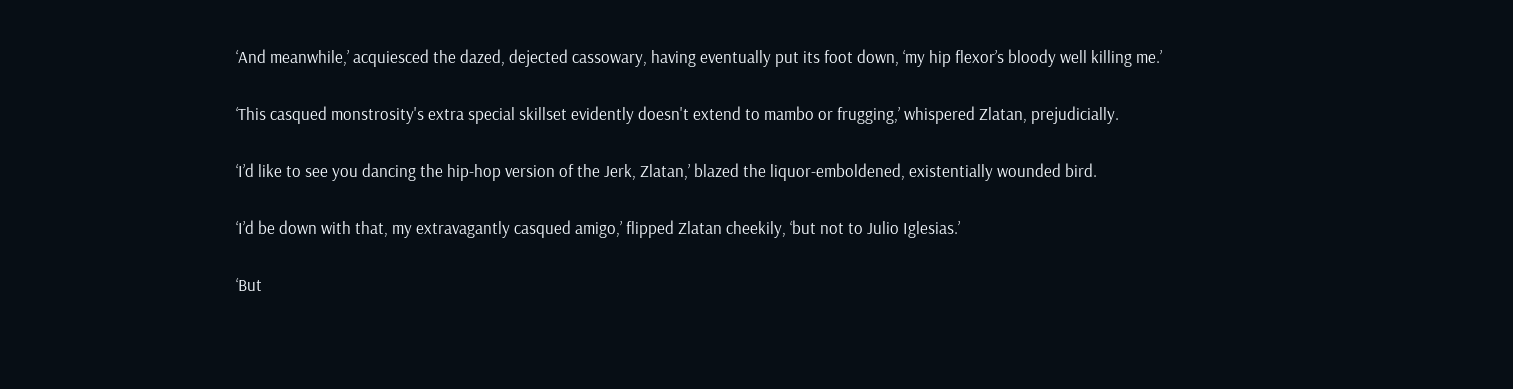‘And meanwhile,’ acquiesced the dazed, dejected cassowary, having eventually put its foot down, ‘my hip flexor’s bloody well killing me.’

‘This casqued monstrosity's extra special skillset evidently doesn't extend to mambo or frugging,’ whispered Zlatan, prejudicially.

‘I’d like to see you dancing the hip-hop version of the Jerk, Zlatan,’ blazed the liquor-emboldened, existentially wounded bird.

‘I’d be down with that, my extravagantly casqued amigo,’ flipped Zlatan cheekily, ‘but not to Julio Iglesias.’

‘But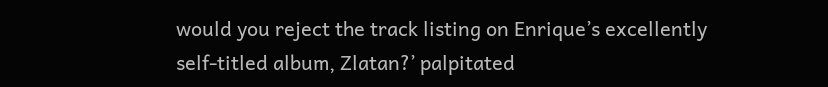would you reject the track listing on Enrique’s excellently self-titled album, Zlatan?’ palpitated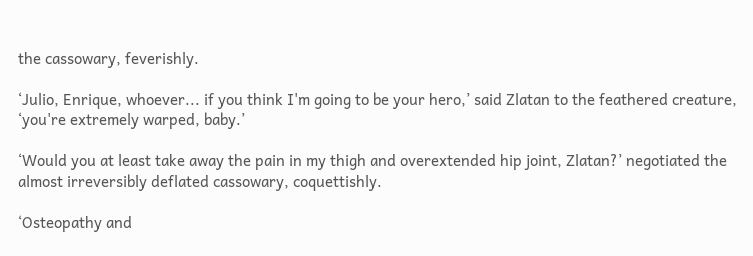the cassowary, feverishly.

‘Julio, Enrique, whoever... if you think I'm going to be your hero,’ said Zlatan to the feathered creature, ‘you're extremely warped, baby.’

‘Would you at least take away the pain in my thigh and overextended hip joint, Zlatan?’ negotiated the almost irreversibly deflated cassowary, coquettishly.

‘Osteopathy and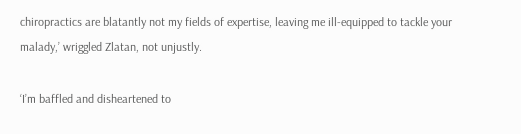chiropractics are blatantly not my fields of expertise, leaving me ill-equipped to tackle your malady,’ wriggled Zlatan, not unjustly.

‘I’m baffled and disheartened to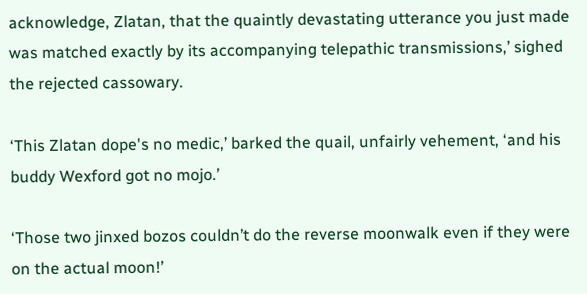acknowledge, Zlatan, that the quaintly devastating utterance you just made was matched exactly by its accompanying telepathic transmissions,’ sighed the rejected cassowary.

‘This Zlatan dope's no medic,’ barked the quail, unfairly vehement, ‘and his buddy Wexford got no mojo.’

‘Those two jinxed bozos couldn’t do the reverse moonwalk even if they were on the actual moon!’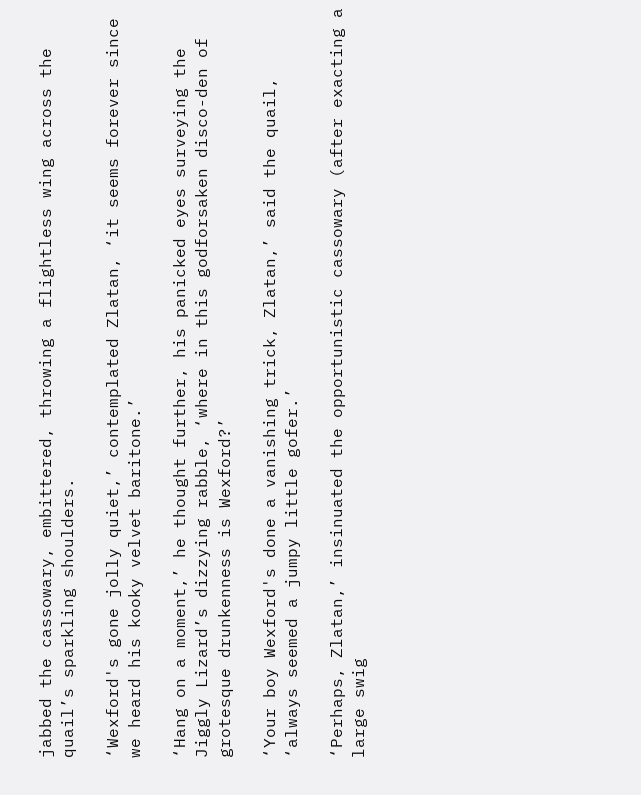jabbed the cassowary, embittered, throwing a flightless wing across the quail’s sparkling shoulders.

‘Wexford's gone jolly quiet,’ contemplated Zlatan, ‘it seems forever since we heard his kooky velvet baritone.’

‘Hang on a moment,’ he thought further, his panicked eyes surveying the Jiggly Lizard’s dizzying rabble, ‘where in this godforsaken disco-den of grotesque drunkenness is Wexford?’

‘Your boy Wexford's done a vanishing trick, Zlatan,’ said the quail, ‘always seemed a jumpy little gofer.’

‘Perhaps, Zlatan,’ insinuated the opportunistic cassowary (after exacting a large swig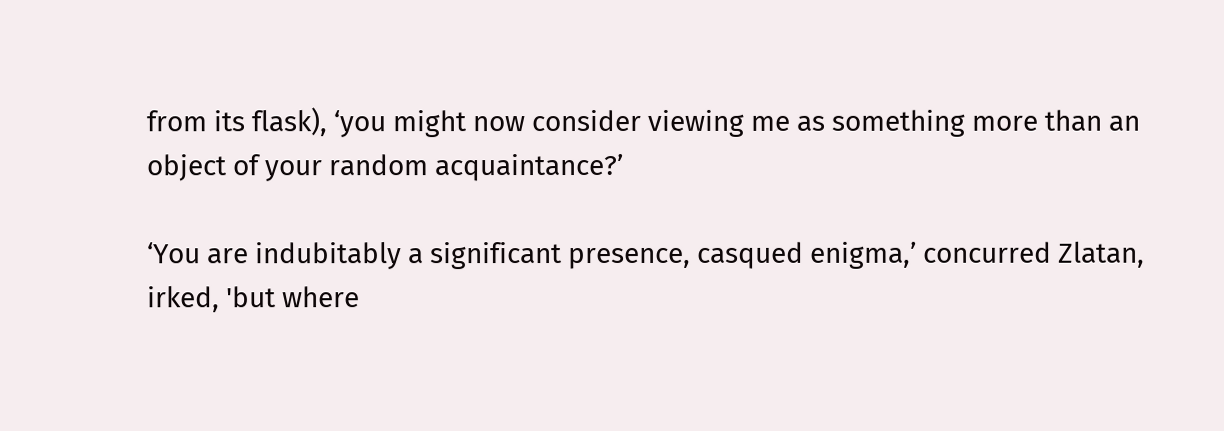from its flask), ‘you might now consider viewing me as something more than an object of your random acquaintance?’

‘You are indubitably a significant presence, casqued enigma,’ concurred Zlatan, irked, 'but where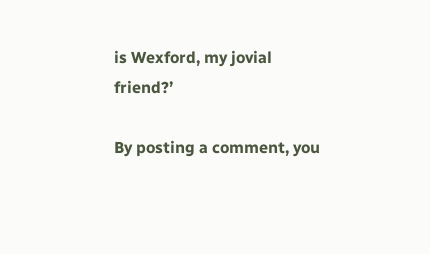is Wexford, my jovial friend?’

By posting a comment, you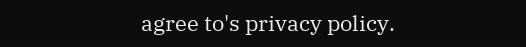agree to's privacy policy.